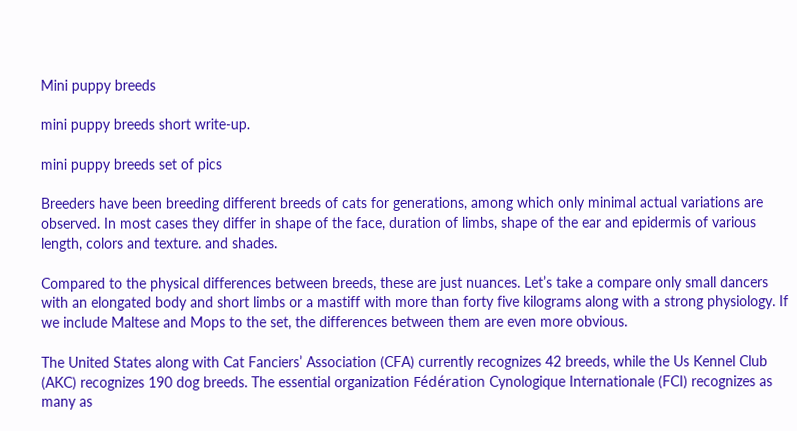Mini puppy breeds

mini puppy breeds short write-up.

mini puppy breeds set of pics

Breeders have been breeding different breeds of cats for generations, among which only minimal actual variations are observed. In most cases they differ in shape of the face, duration of limbs, shape of the ear and epidermis of various length, colors and texture. and shades.

Compared to the physical differences between breeds, these are just nuances. Let’s take a compare only small dancers with an elongated body and short limbs or a mastiff with more than forty five kilograms along with a strong physiology. If we include Maltese and Mops to the set, the differences between them are even more obvious.

The United States along with Cat Fanciers’ Association (CFA) currently recognizes 42 breeds, while the Us Kennel Club (AKC) recognizes 190 dog breeds. The essential organization Fédération Cynologique Internationale (FCI) recognizes as many as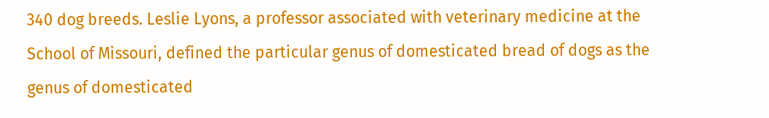340 dog breeds. Leslie Lyons, a professor associated with veterinary medicine at the School of Missouri, defined the particular genus of domesticated bread of dogs as the genus of domesticated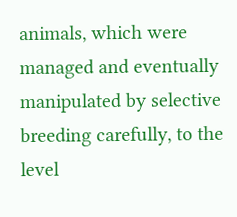animals, which were managed and eventually manipulated by selective breeding carefully, to the level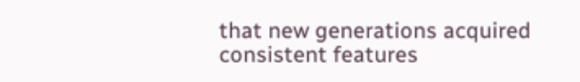that new generations acquired consistent features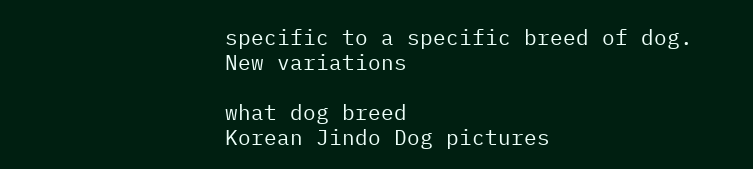specific to a specific breed of dog.
New variations

what dog breed
Korean Jindo Dog pictures